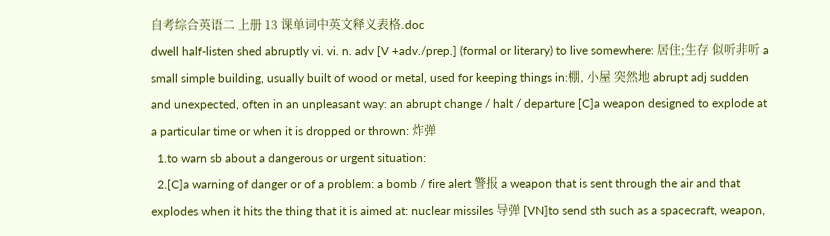自考综合英语二 上册 13 课单词中英文释义表格.doc
dwell half-listen shed abruptly vi. vi. n. adv [V +adv./prep.] (formal or literary) to live somewhere: 居住;生存 似听非听 a small simple building, usually built of wood or metal, used for keeping things in:棚, 小屋 突然地 abrupt adj sudden and unexpected, often in an unpleasant way: an abrupt change / halt / departure [C]a weapon designed to explode at a particular time or when it is dropped or thrown: 炸弹
  1.to warn sb about a dangerous or urgent situation:
  2.[C]a warning of danger or of a problem: a bomb / fire alert 警报 a weapon that is sent through the air and that explodes when it hits the thing that it is aimed at: nuclear missiles 导弹 [VN]to send sth such as a spacecraft, weapon,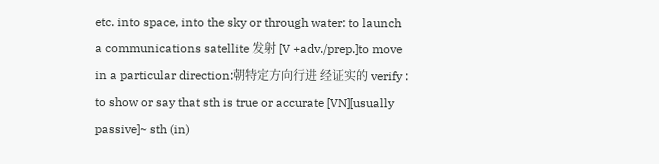etc. into space, into the sky or through water: to launch a communications satellite 发射 [V +adv./prep.]to move in a particular direction:朝特定方向行进 经证实的 verify : to show or say that sth is true or accurate [VN][usually passive]~ sth (in)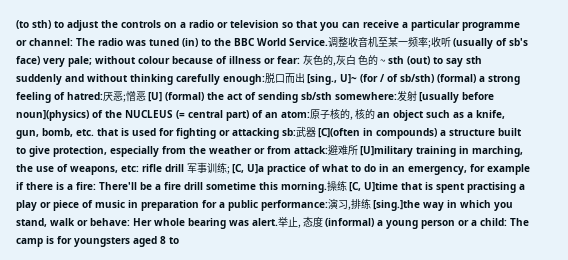(to sth) to adjust the controls on a radio or television so that you can receive a particular programme or channel: The radio was tuned (in) to the BBC World Service.调整收音机至某一频率;收听 (usually of sb's face) very pale; without colour because of illness or fear: 灰色的,灰白 色的 ~ sth (out) to say sth suddenly and without thinking carefully enough:脱口而出 [sing., U]~ (for / of sb/sth) (formal) a strong feeling of hatred:厌恶;憎恶 [U] (formal) the act of sending sb/sth somewhere:发射 [usually before noun](physics) of the NUCLEUS (= central part) of an atom:原子核的, 核的 an object such as a knife, gun, bomb, etc. that is used for fighting or attacking sb:武器 [C](often in compounds) a structure built to give protection, especially from the weather or from attack:避难所 [U]military training in marching, the use of weapons, etc: rifle drill 军事训练; [C, U]a practice of what to do in an emergency, for example if there is a fire: There'll be a fire drill sometime this morning.操练 [C, U]time that is spent practising a play or piece of music in preparation for a public performance:演习,排练 [sing.]the way in which you stand, walk or behave: Her whole bearing was alert.举止, 态度 (informal) a young person or a child: The camp is for youngsters aged 8 to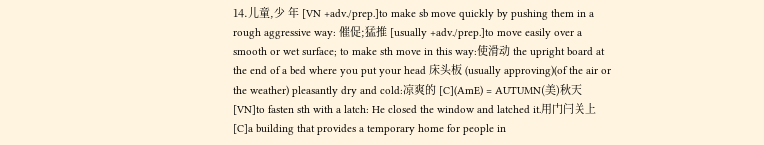14.儿童,少 年 [VN +adv./prep.]to make sb move quickly by pushing them in a rough aggressive way: 催促;猛推 [usually +adv./prep.]to move easily over a smooth or wet surface; to make sth move in this way:使滑动 the upright board at the end of a bed where you put your head 床头板 (usually approving)(of the air or the weather) pleasantly dry and cold:凉爽的 [C](AmE) = AUTUMN(美)秋天 [VN]to fasten sth with a latch: He closed the window and latched it.用门闩关上 [C]a building that provides a temporary home for people in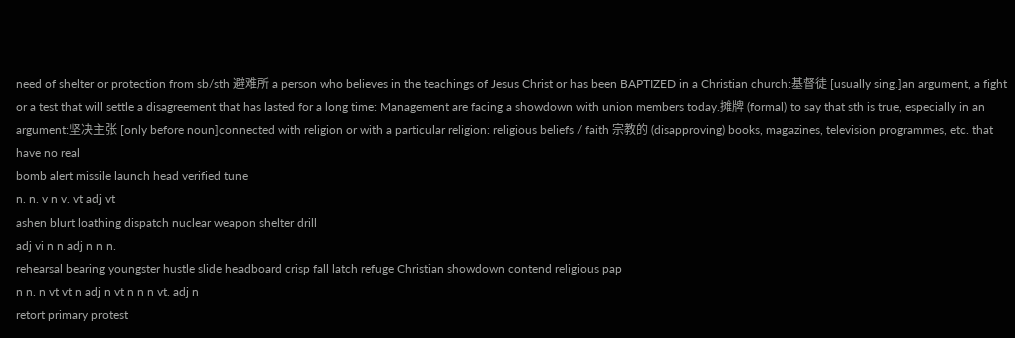need of shelter or protection from sb/sth 避难所 a person who believes in the teachings of Jesus Christ or has been BAPTIZED in a Christian church:基督徒 [usually sing.]an argument, a fight or a test that will settle a disagreement that has lasted for a long time: Management are facing a showdown with union members today.摊牌 (formal) to say that sth is true, especially in an argument:坚决主张 [only before noun]connected with religion or with a particular religion: religious beliefs / faith 宗教的 (disapproving) books, magazines, television programmes, etc. that have no real
bomb alert missile launch head verified tune
n. n. v n v. vt adj vt
ashen blurt loathing dispatch nuclear weapon shelter drill
adj vi n n adj n n n.
rehearsal bearing youngster hustle slide headboard crisp fall latch refuge Christian showdown contend religious pap
n n. n vt vt n adj n vt n n n vt. adj n
retort primary protest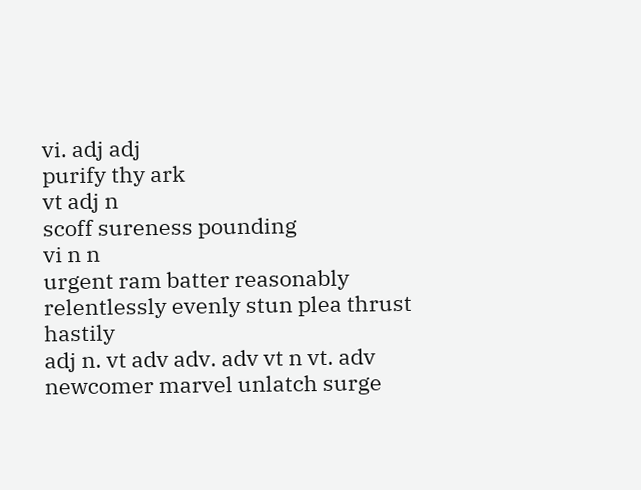vi. adj adj
purify thy ark
vt adj n
scoff sureness pounding
vi n n
urgent ram batter reasonably relentlessly evenly stun plea thrust hastily
adj n. vt adv adv. adv vt n vt. adv
newcomer marvel unlatch surge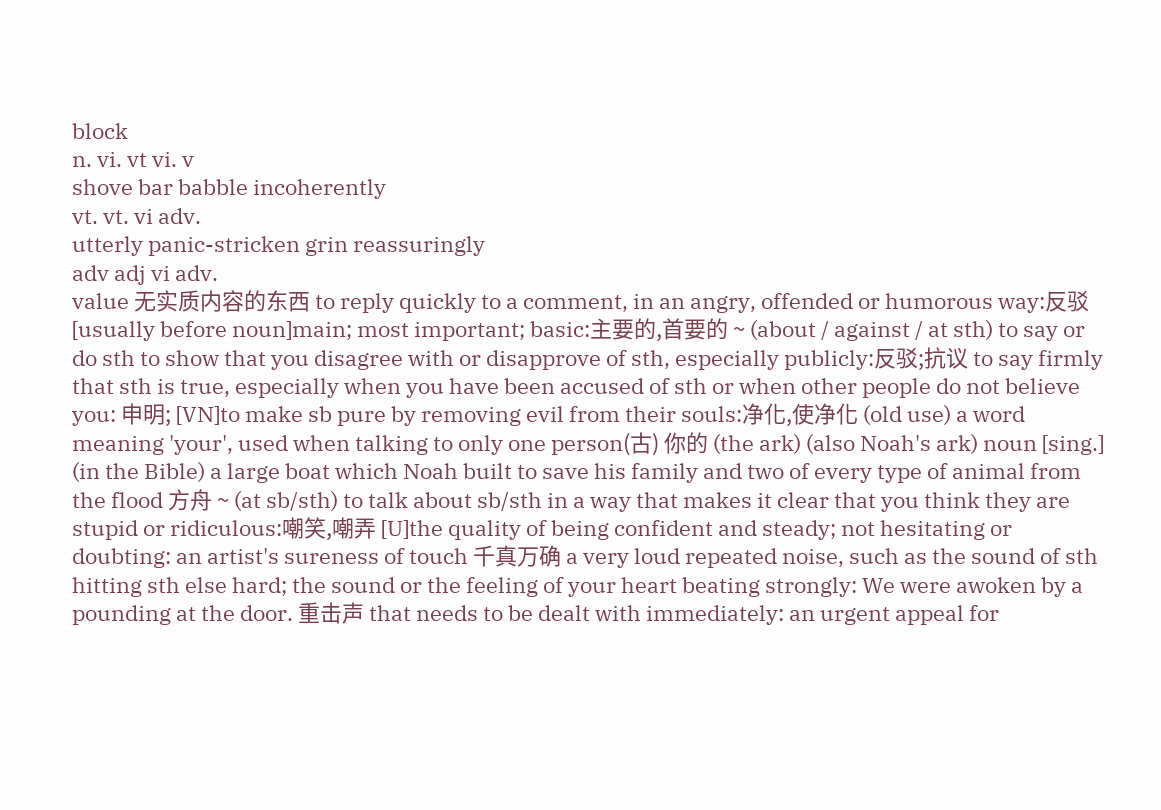block
n. vi. vt vi. v
shove bar babble incoherently
vt. vt. vi adv.
utterly panic-stricken grin reassuringly
adv adj vi adv.
value 无实质内容的东西 to reply quickly to a comment, in an angry, offended or humorous way:反驳 [usually before noun]main; most important; basic:主要的,首要的 ~ (about / against / at sth) to say or do sth to show that you disagree with or disapprove of sth, especially publicly:反驳;抗议 to say firmly that sth is true, especially when you have been accused of sth or when other people do not believe you: 申明; [VN]to make sb pure by removing evil from their souls:净化,使净化 (old use) a word meaning 'your', used when talking to only one person(古) 你的 (the ark) (also Noah's ark) noun [sing.] (in the Bible) a large boat which Noah built to save his family and two of every type of animal from the flood 方舟 ~ (at sb/sth) to talk about sb/sth in a way that makes it clear that you think they are stupid or ridiculous:嘲笑,嘲弄 [U]the quality of being confident and steady; not hesitating or doubting: an artist's sureness of touch 千真万确 a very loud repeated noise, such as the sound of sth hitting sth else hard; the sound or the feeling of your heart beating strongly: We were awoken by a pounding at the door. 重击声 that needs to be dealt with immediately: an urgent appeal for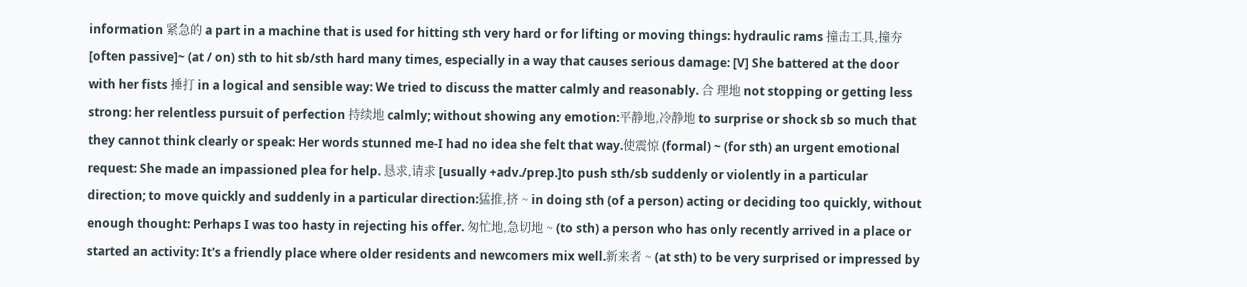information 紧急的 a part in a machine that is used for hitting sth very hard or for lifting or moving things: hydraulic rams 撞击工具,撞夯 [often passive]~ (at / on) sth to hit sb/sth hard many times, especially in a way that causes serious damage: [V] She battered at the door with her fists 捶打 in a logical and sensible way: We tried to discuss the matter calmly and reasonably. 合 理地 not stopping or getting less strong: her relentless pursuit of perfection 持续地 calmly; without showing any emotion:平静地,冷静地 to surprise or shock sb so much that they cannot think clearly or speak: Her words stunned me-I had no idea she felt that way.使震惊 (formal) ~ (for sth) an urgent emotional request: She made an impassioned plea for help. 恳求,请求 [usually +adv./prep.]to push sth/sb suddenly or violently in a particular direction; to move quickly and suddenly in a particular direction:猛推,挤 ~ in doing sth (of a person) acting or deciding too quickly, without enough thought: Perhaps I was too hasty in rejecting his offer. 匆忙地,急切地 ~ (to sth) a person who has only recently arrived in a place or started an activity: It's a friendly place where older residents and newcomers mix well.新来者 ~ (at sth) to be very surprised or impressed by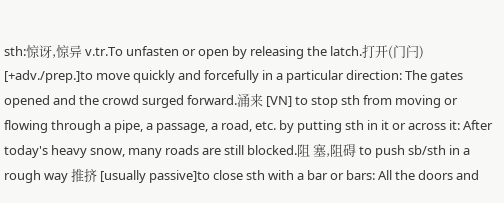sth:惊讶,惊异 v.tr.To unfasten or open by releasing the latch.打开(门闩) [+adv./prep.]to move quickly and forcefully in a particular direction: The gates opened and the crowd surged forward.涌来 [VN] to stop sth from moving or flowing through a pipe, a passage, a road, etc. by putting sth in it or across it: After today's heavy snow, many roads are still blocked.阻 塞,阻碍 to push sb/sth in a rough way 推挤 [usually passive]to close sth with a bar or bars: All the doors and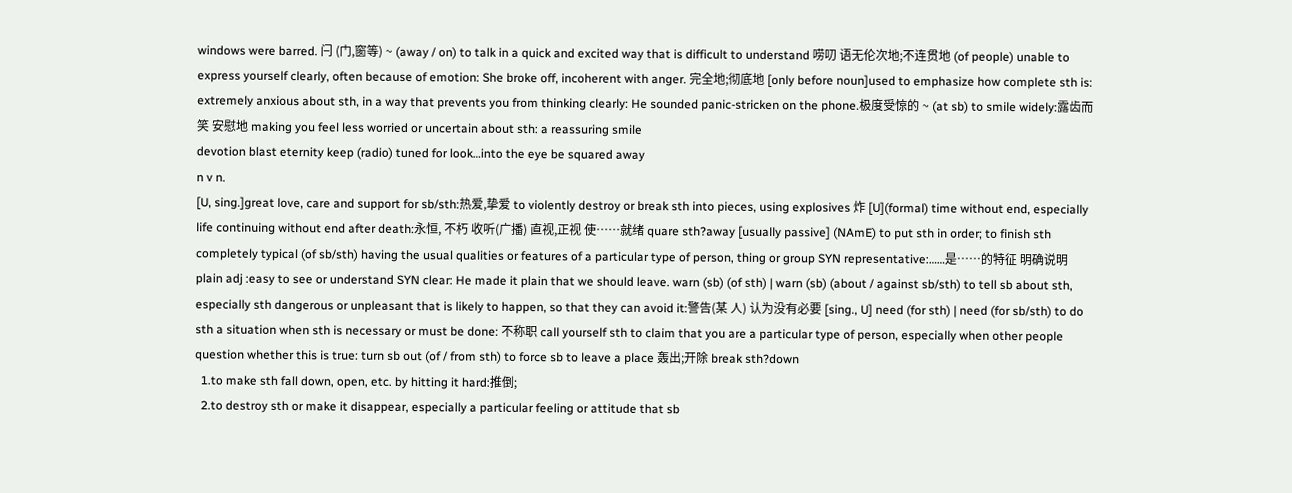windows were barred. 闩 (门,窗等) ~ (away / on) to talk in a quick and excited way that is difficult to understand 唠叨 语无伦次地;不连贯地 (of people) unable to express yourself clearly, often because of emotion: She broke off, incoherent with anger. 完全地;彻底地 [only before noun]used to emphasize how complete sth is: extremely anxious about sth, in a way that prevents you from thinking clearly: He sounded panic-stricken on the phone.极度受惊的 ~ (at sb) to smile widely:露齿而笑 安慰地 making you feel less worried or uncertain about sth: a reassuring smile
devotion blast eternity keep (radio) tuned for look…into the eye be squared away
n v n.
[U, sing.]great love, care and support for sb/sth:热爱,挚爱 to violently destroy or break sth into pieces, using explosives 炸 [U](formal) time without end, especially life continuing without end after death:永恒, 不朽 收听(广播) 直视,正视 使……就绪 quare sth?away [usually passive] (NAmE) to put sth in order; to finish sth completely typical (of sb/sth) having the usual qualities or features of a particular type of person, thing or group SYN representative:……是……的特征 明确说明 plain adj :easy to see or understand SYN clear: He made it plain that we should leave. warn (sb) (of sth) | warn (sb) (about / against sb/sth) to tell sb about sth, especially sth dangerous or unpleasant that is likely to happen, so that they can avoid it:警告(某 人) 认为没有必要 [sing., U] need (for sth) | need (for sb/sth) to do sth a situation when sth is necessary or must be done: 不称职 call yourself sth to claim that you are a particular type of person, especially when other people question whether this is true: turn sb out (of / from sth) to force sb to leave a place 轰出;开除 break sth?down
  1.to make sth fall down, open, etc. by hitting it hard:推倒;
  2.to destroy sth or make it disappear, especially a particular feeling or attitude that sb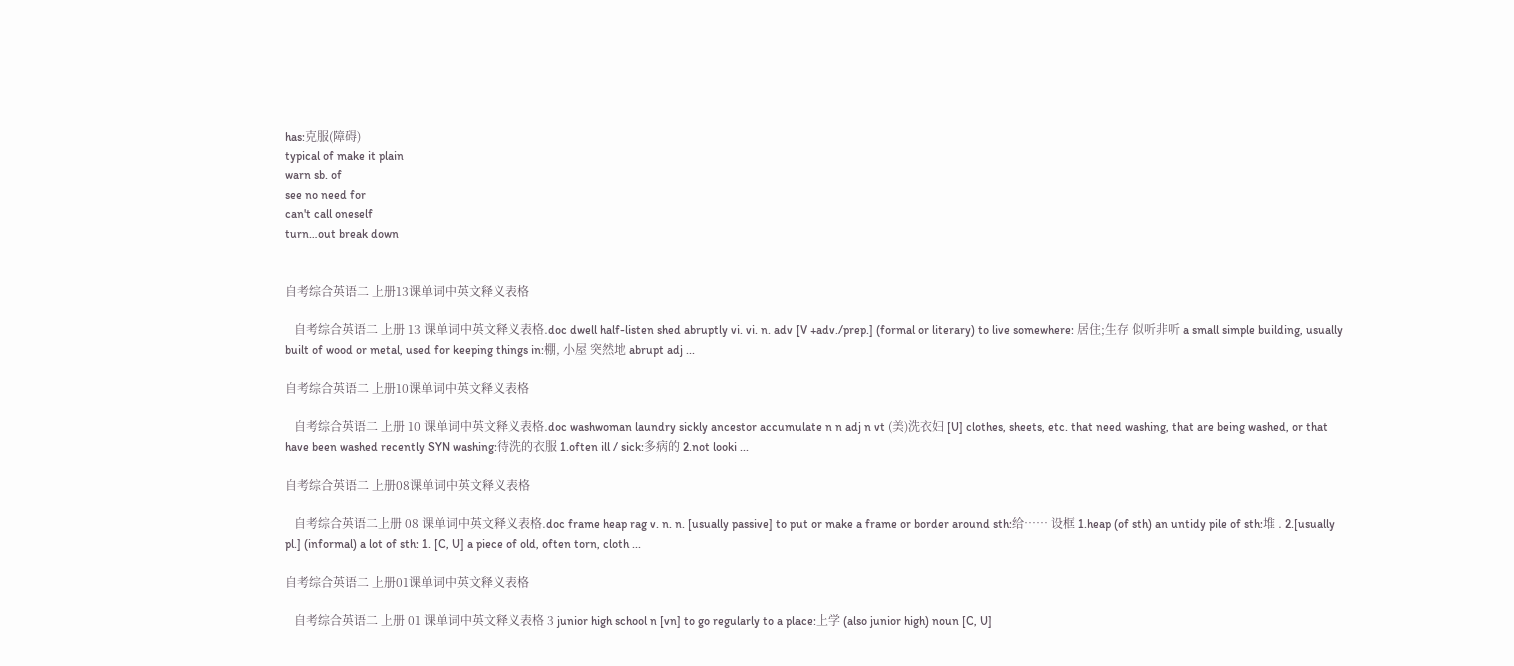has:克服(障碍)
typical of make it plain
warn sb. of
see no need for
can't call oneself
turn…out break down


自考综合英语二 上册13课单词中英文释义表格

   自考综合英语二 上册 13 课单词中英文释义表格.doc dwell half-listen shed abruptly vi. vi. n. adv [V +adv./prep.] (formal or literary) to live somewhere: 居住;生存 似听非听 a small simple building, usually built of wood or metal, used for keeping things in:棚, 小屋 突然地 abrupt adj ...

自考综合英语二 上册10课单词中英文释义表格

   自考综合英语二 上册 10 课单词中英文释义表格.doc washwoman laundry sickly ancestor accumulate n n adj n vt (美)洗衣妇 [U] clothes, sheets, etc. that need washing, that are being washed, or that have been washed recently SYN washing:待洗的衣服 1.often ill / sick:多病的 2.not looki ...

自考综合英语二 上册08课单词中英文释义表格

   自考综合英语二上册 08 课单词中英文释义表格.doc frame heap rag v. n. n. [usually passive] to put or make a frame or border around sth:给…… 设框 1.heap (of sth) an untidy pile of sth:堆 . 2.[usually pl.] (informal) a lot of sth: 1. [C, U] a piece of old, often torn, cloth ...

自考综合英语二 上册01课单词中英文释义表格

   自考综合英语二 上册 01 课单词中英文释义表格 3 junior high school n [vn] to go regularly to a place:上学 (also junior high) noun [C, U]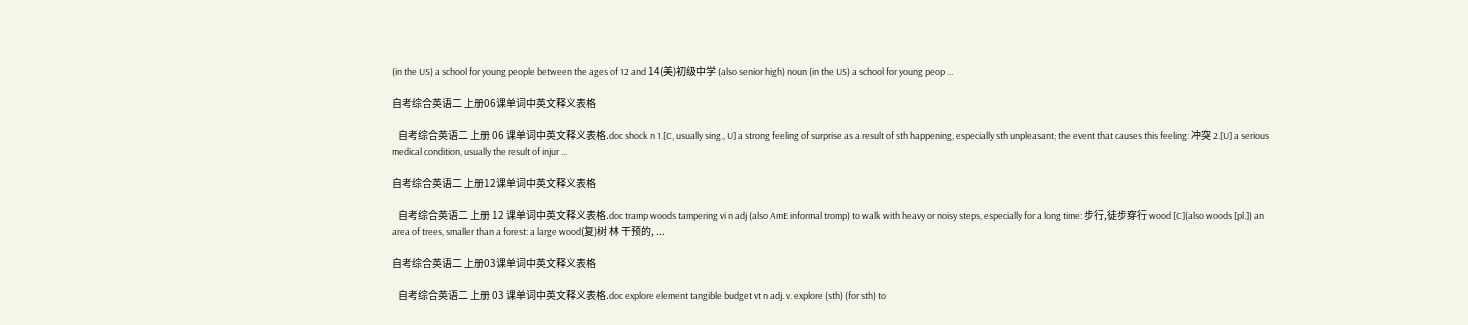(in the US) a school for young people between the ages of 12 and 14(美)初级中学 (also senior high) noun (in the US) a school for young peop ...

自考综合英语二 上册06课单词中英文释义表格

   自考综合英语二 上册 06 课单词中英文释义表格.doc shock n 1.[C, usually sing., U] a strong feeling of surprise as a result of sth happening, especially sth unpleasant; the event that causes this feeling: 冲突 2.[U] a serious medical condition, usually the result of injur ...

自考综合英语二 上册12课单词中英文释义表格

   自考综合英语二 上册 12 课单词中英文释义表格.doc tramp woods tampering vi n adj (also AmE informal tromp) to walk with heavy or noisy steps, especially for a long time: 步行,徒步穿行 wood [C](also woods [pl.]) an area of trees, smaller than a forest: a large wood(复)树 林 干预的, ...

自考综合英语二 上册03课单词中英文释义表格

   自考综合英语二 上册 03 课单词中英文释义表格.doc explore element tangible budget vt n adj. v. explore (sth) (for sth) to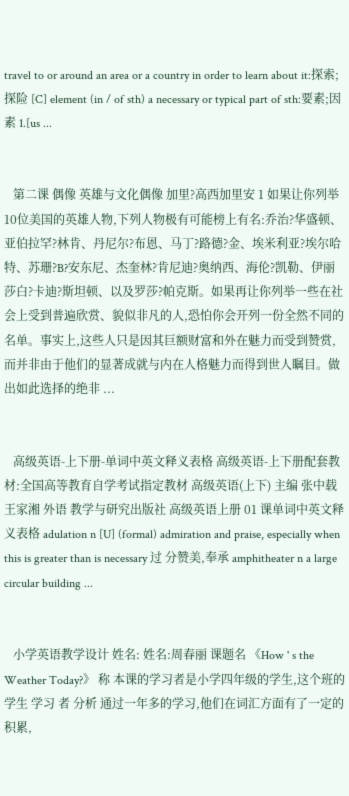travel to or around an area or a country in order to learn about it:探索;探险 [C] element (in / of sth) a necessary or typical part of sth:要素;因 素 1.[us ...


   第二课 偶像 英雄与文化偶像 加里?高西加里安 1 如果让你列举10位美国的英雄人物,下列人物极有可能榜上有名:乔治?华盛顿、亚伯拉罕?林肯、丹尼尔?布恩、马丁?路德?金、埃米利亚?埃尔哈特、苏珊?B?安东尼、杰奎林?肯尼迪?奥纳西、海伦?凯勒、伊丽莎白?卡迪?斯坦顿、以及罗莎?帕克斯。如果再让你列举一些在社会上受到普遍欣赏、貌似非凡的人,恐怕你会开列一份全然不同的名单。事实上,这些人只是因其巨额财富和外在魅力而受到赞赏,而并非由于他们的显著成就与内在人格魅力而得到世人瞩目。做出如此选择的绝非 ...


   高级英语-上下册-单词中英文释义表格 高级英语-上下册配套教材:全国高等教育自学考试指定教材 高级英语(上下) 主编 张中载 王家湘 外语 教学与研究出版社 高级英语上册 01 课单词中英文释义表格 adulation n [U] (formal) admiration and praise, especially when this is greater than is necessary 过 分赞美,奉承 amphitheater n a large circular building ...


   小学英语教学设计 姓名: 姓名:周春丽 课题名 《How ' s the Weather Today?》 称 本课的学习者是小学四年级的学生,这个班的学生 学习 者 分析 通过一年多的学习,他们在词汇方面有了一定的积累,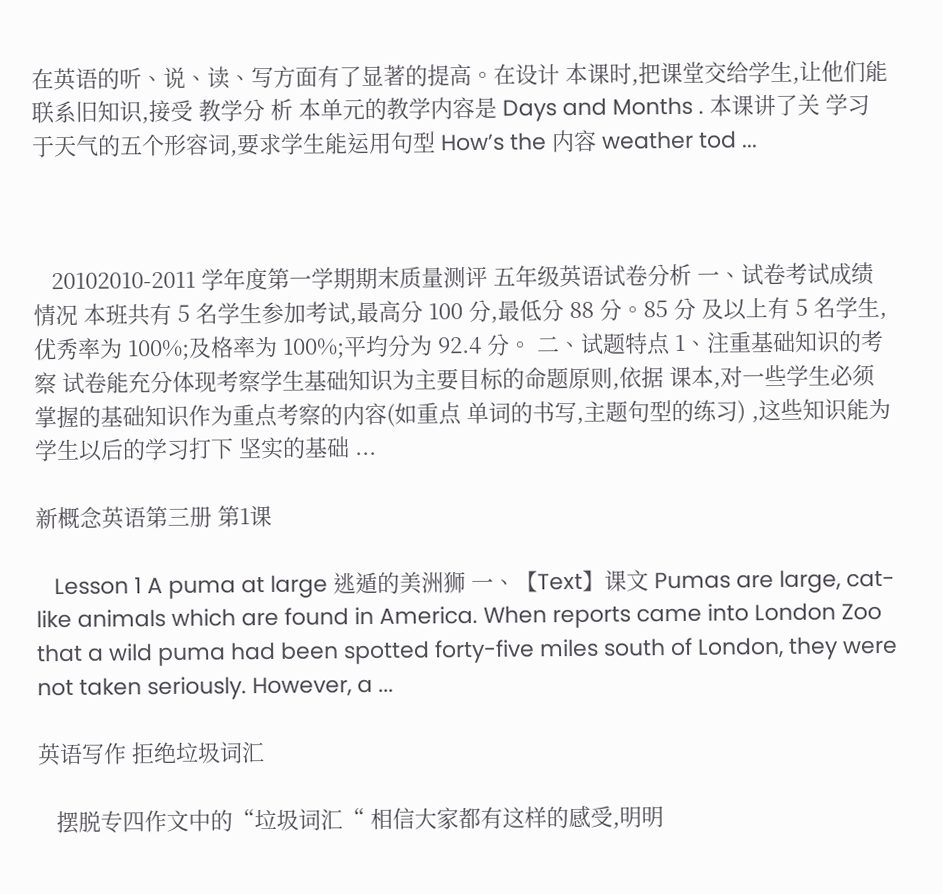在英语的听、说、读、写方面有了显著的提高。在设计 本课时,把课堂交给学生,让他们能联系旧知识,接受 教学分 析 本单元的教学内容是 Days and Months . 本课讲了关 学习 于天气的五个形容词,要求学生能运用句型 How’s the 内容 weather tod ...



   20102010-2011 学年度第一学期期末质量测评 五年级英语试卷分析 一、试卷考试成绩情况 本班共有 5 名学生参加考试,最高分 100 分,最低分 88 分。85 分 及以上有 5 名学生,优秀率为 100%;及格率为 100%;平均分为 92.4 分。 二、试题特点 1、注重基础知识的考察 试卷能充分体现考察学生基础知识为主要目标的命题原则,依据 课本,对一些学生必须掌握的基础知识作为重点考察的内容(如重点 单词的书写,主题句型的练习) ,这些知识能为学生以后的学习打下 坚实的基础 ...

新概念英语第三册 第1课

   Lesson 1 A puma at large 逃遁的美洲狮 一、【Text】课文 Pumas are large, cat-like animals which are found in America. When reports came into London Zoo that a wild puma had been spotted forty-five miles south of London, they were not taken seriously. However, a ...

英语写作 拒绝垃圾词汇

   摆脱专四作文中的“垃圾词汇“ 相信大家都有这样的感受,明明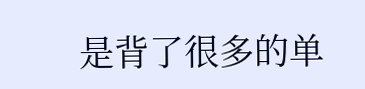是背了很多的单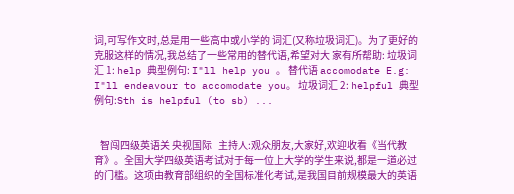词,可写作文时,总是用一些高中或小学的 词汇(又称垃圾词汇)。为了更好的克服这样的情况,我总结了一些常用的替代语,希望对大 家有所帮助: 垃圾词汇 1: help 典型例句: I"ll help you 。 替代语 accomodate E.g: I"ll endeavour to accomodate you。 垃圾词汇 2: helpful 典型例句:Sth is helpful (to sb) ...


   智闯四级英语关 央视国际   主持人:观众朋友,大家好,欢迎收看《当代教育》。全国大学四级英语考试对于每一位上大学的学生来说,都是一道必过的门槛。这项由教育部组织的全国标准化考试,是我国目前规模最大的英语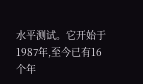水平测试。它开始于1987年,至今已有16个年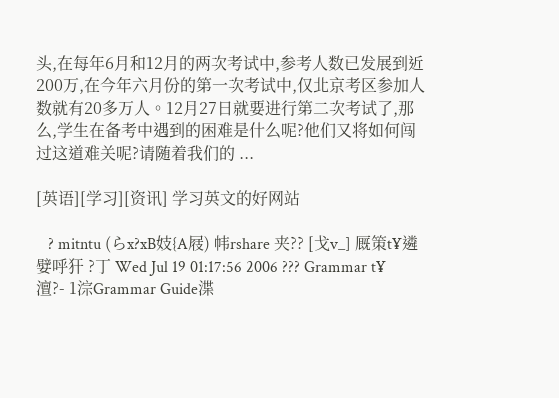头,在每年6月和12月的两次考试中,参考人数已发展到近200万,在今年六月份的第一次考试中,仅北京考区参加人数就有20多万人。12月27日就要进行第二次考试了,那么,学生在备考中遇到的困难是什么呢?他们又将如何闯过这道难关呢?请随着我们的 ...

[英语][学习][资讯] 学习英文的好网站

   ? mitntu (らx?xB妓{A屐) 帏rshare 夹?? [戈v_] 厩策t¥遴嬖呼犴 ?丁 Wed Jul 19 01:17:56 2006 ??? Grammar t¥澶?- 1淙Grammar Guide渫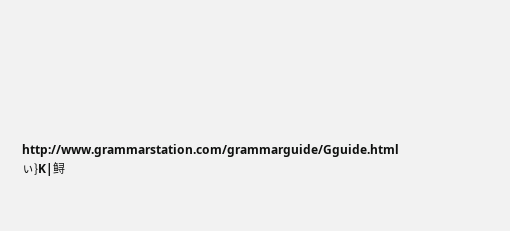http://www.grammarstation.com/grammarguide/Gguide.htmlぃ}K|鲟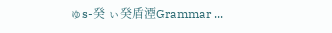ゅs-癸 ぃ癸盾湮Grammar ...